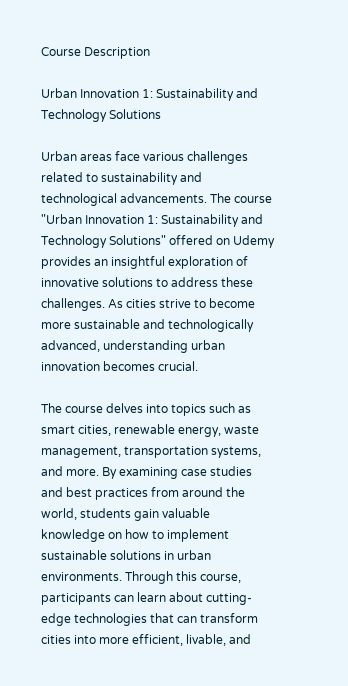Course Description

Urban Innovation 1: Sustainability and Technology Solutions

Urban areas face various challenges related to sustainability and technological advancements. The course "Urban Innovation 1: Sustainability and Technology Solutions" offered on Udemy provides an insightful exploration of innovative solutions to address these challenges. As cities strive to become more sustainable and technologically advanced, understanding urban innovation becomes crucial.

The course delves into topics such as smart cities, renewable energy, waste management, transportation systems, and more. By examining case studies and best practices from around the world, students gain valuable knowledge on how to implement sustainable solutions in urban environments. Through this course, participants can learn about cutting-edge technologies that can transform cities into more efficient, livable, and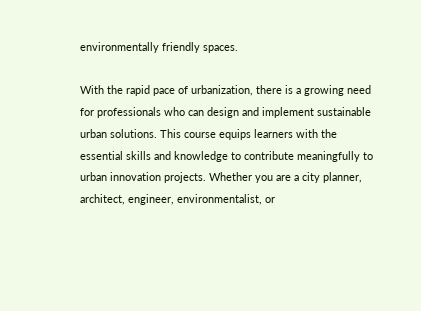environmentally friendly spaces.

With the rapid pace of urbanization, there is a growing need for professionals who can design and implement sustainable urban solutions. This course equips learners with the essential skills and knowledge to contribute meaningfully to urban innovation projects. Whether you are a city planner, architect, engineer, environmentalist, or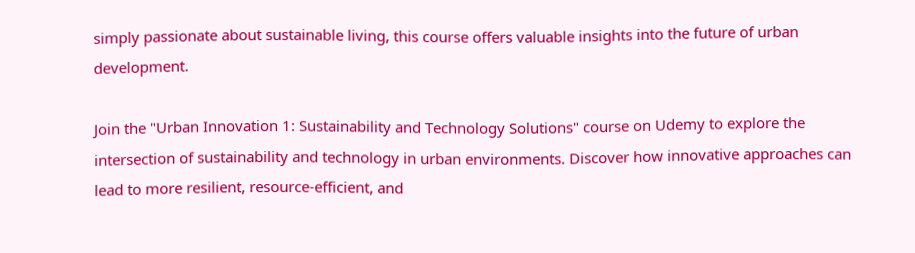simply passionate about sustainable living, this course offers valuable insights into the future of urban development.

Join the "Urban Innovation 1: Sustainability and Technology Solutions" course on Udemy to explore the intersection of sustainability and technology in urban environments. Discover how innovative approaches can lead to more resilient, resource-efficient, and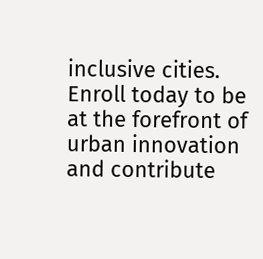inclusive cities. Enroll today to be at the forefront of urban innovation and contribute